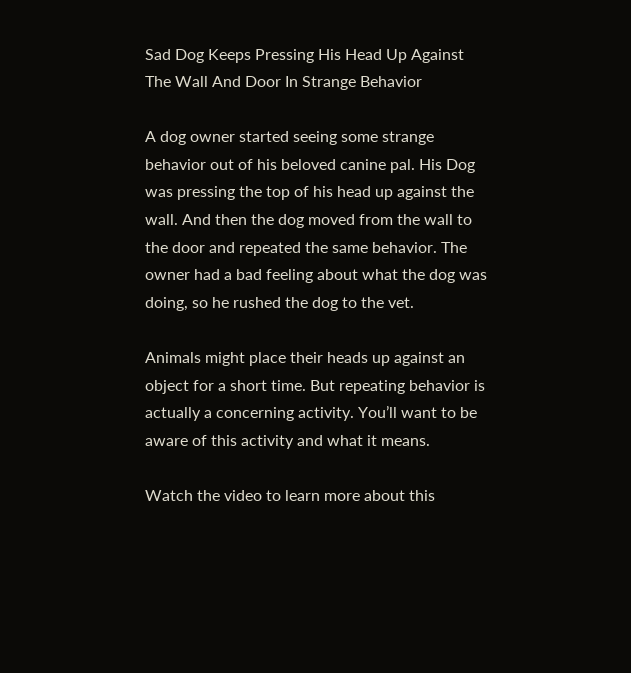Sad Dog Keeps Pressing His Head Up Against The Wall And Door In Strange Behavior

A dog owner started seeing some strange behavior out of his beloved canine pal. His Dog was pressing the top of his head up against the wall. And then the dog moved from the wall to the door and repeated the same behavior. The owner had a bad feeling about what the dog was doing, so he rushed the dog to the vet.

Animals might place their heads up against an object for a short time. But repeating behavior is actually a concerning activity. You’ll want to be aware of this activity and what it means.

Watch the video to learn more about this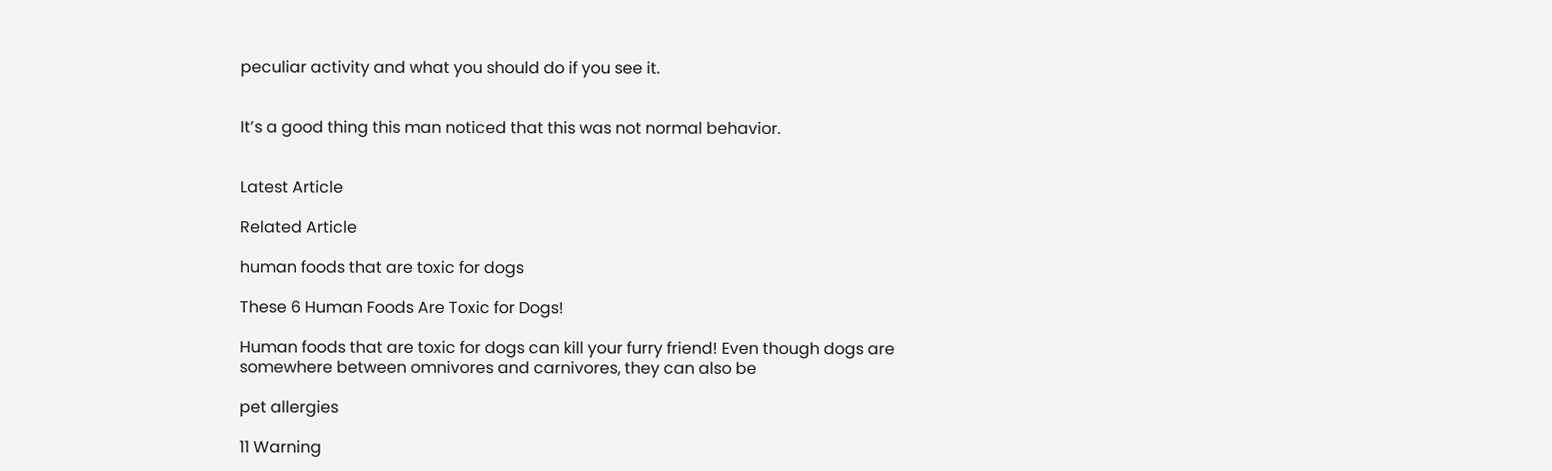peculiar activity and what you should do if you see it.


It’s a good thing this man noticed that this was not normal behavior.


Latest Article

Related Article

human foods that are toxic for dogs

These 6 Human Foods Are Toxic for Dogs!

Human foods that are toxic for dogs can kill your furry friend! Even though dogs are somewhere between omnivores and carnivores, they can also be

pet allergies

11 Warning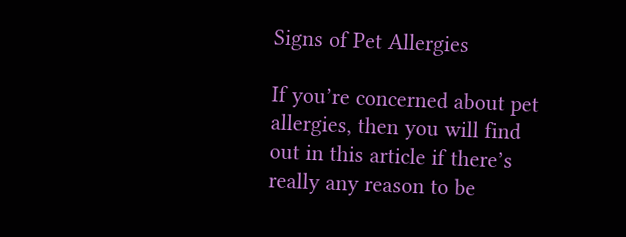Signs of Pet Allergies

If you’re concerned about pet allergies, then you will find out in this article if there’s really any reason to be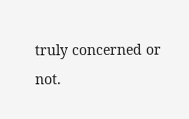truly concerned or not.